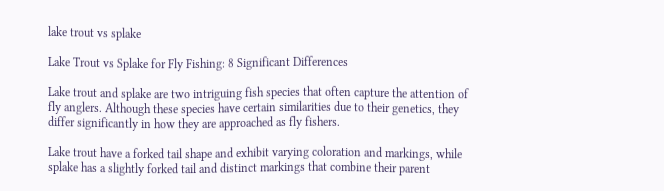lake trout vs splake

Lake Trout vs Splake for Fly Fishing: 8 Significant Differences

Lake trout and splake are two intriguing fish species that often capture the attention of fly anglers. Although these species have certain similarities due to their genetics, they differ significantly in how they are approached as fly fishers.

Lake trout have a forked tail shape and exhibit varying coloration and markings, while splake has a slightly forked tail and distinct markings that combine their parent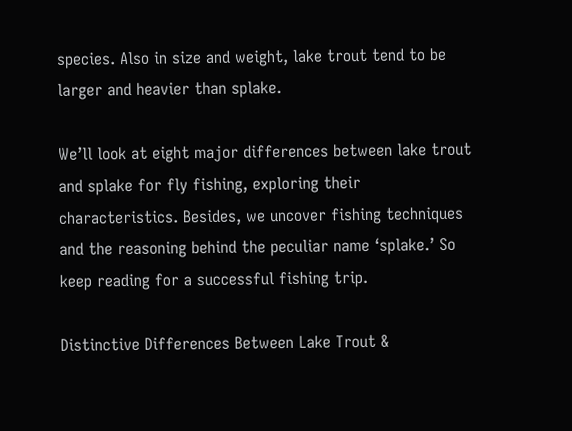species. Also in size and weight, lake trout tend to be larger and heavier than splake.

We’ll look at eight major differences between lake trout and splake for fly fishing, exploring their characteristics. Besides, we uncover fishing techniques and the reasoning behind the peculiar name ‘splake.’ So keep reading for a successful fishing trip.

Distinctive Differences Between Lake Trout &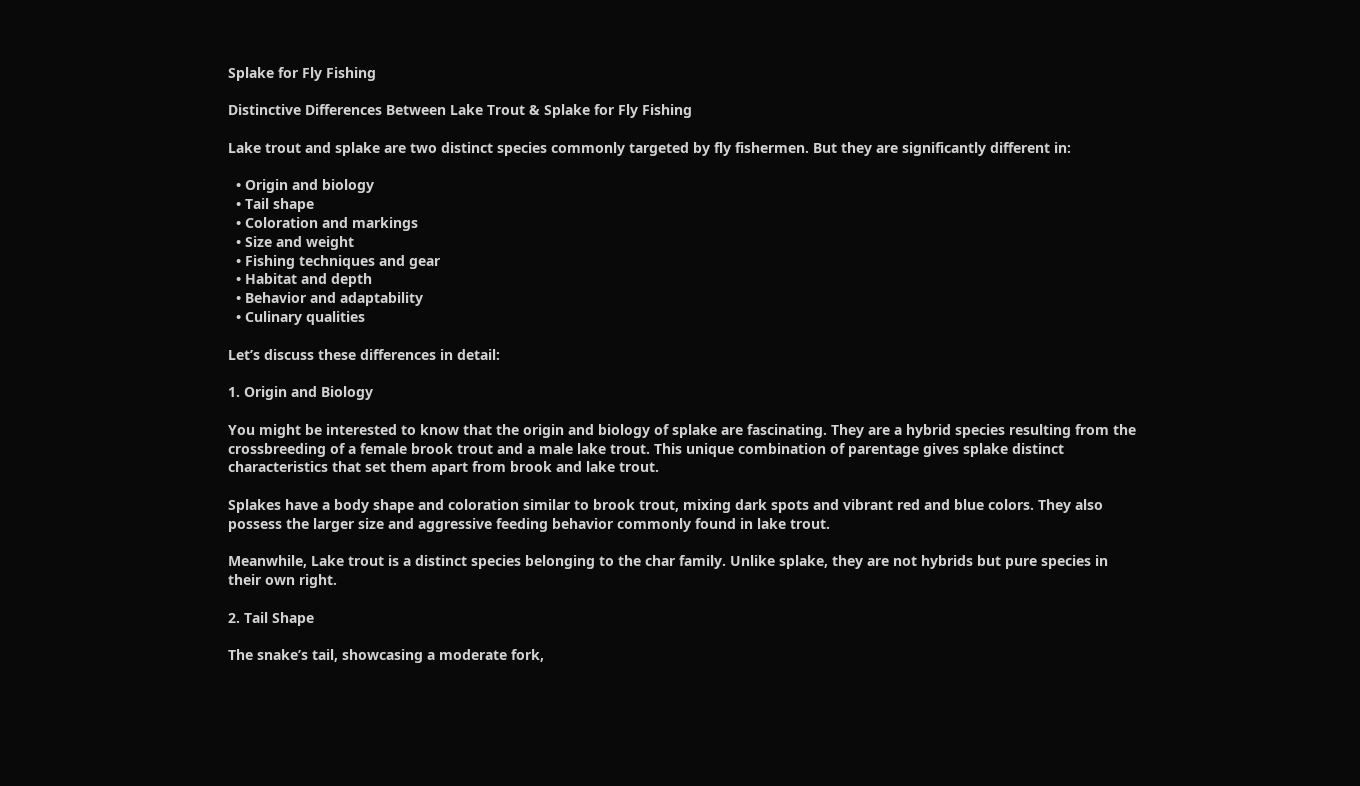Splake for Fly Fishing

Distinctive Differences Between Lake Trout & Splake for Fly Fishing

Lake trout and splake are two distinct species commonly targeted by fly fishermen. But they are significantly different in:

  • Origin and biology
  • Tail shape
  • Coloration and markings
  • Size and weight
  • Fishing techniques and gear
  • Habitat and depth
  • Behavior and adaptability
  • Culinary qualities

Let’s discuss these differences in detail:

1. Origin and Biology

You might be interested to know that the origin and biology of splake are fascinating. They are a hybrid species resulting from the crossbreeding of a female brook trout and a male lake trout. This unique combination of parentage gives splake distinct characteristics that set them apart from brook and lake trout.

Splakes have a body shape and coloration similar to brook trout, mixing dark spots and vibrant red and blue colors. They also possess the larger size and aggressive feeding behavior commonly found in lake trout.

Meanwhile, Lake trout is a distinct species belonging to the char family. Unlike splake, they are not hybrids but pure species in their own right.

2. Tail Shape

The snake’s tail, showcasing a moderate fork,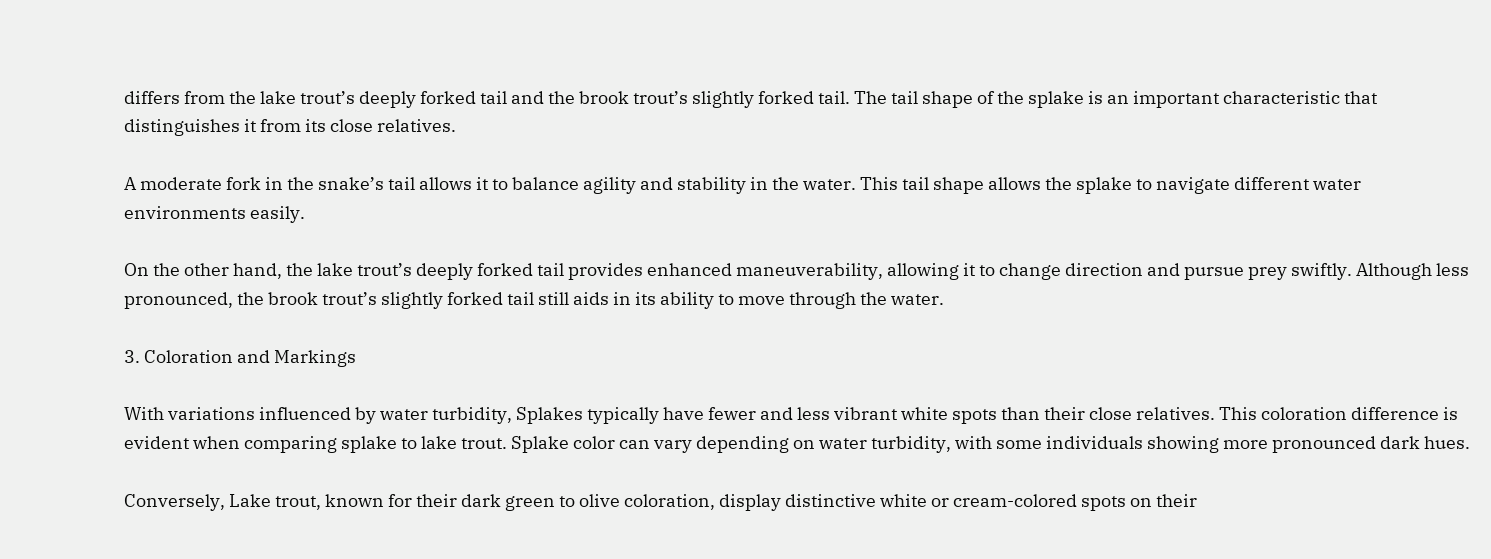differs from the lake trout’s deeply forked tail and the brook trout’s slightly forked tail. The tail shape of the splake is an important characteristic that distinguishes it from its close relatives.

A moderate fork in the snake’s tail allows it to balance agility and stability in the water. This tail shape allows the splake to navigate different water environments easily.

On the other hand, the lake trout’s deeply forked tail provides enhanced maneuverability, allowing it to change direction and pursue prey swiftly. Although less pronounced, the brook trout’s slightly forked tail still aids in its ability to move through the water.

3. Coloration and Markings

With variations influenced by water turbidity, Splakes typically have fewer and less vibrant white spots than their close relatives. This coloration difference is evident when comparing splake to lake trout. Splake color can vary depending on water turbidity, with some individuals showing more pronounced dark hues.

Conversely, Lake trout, known for their dark green to olive coloration, display distinctive white or cream-colored spots on their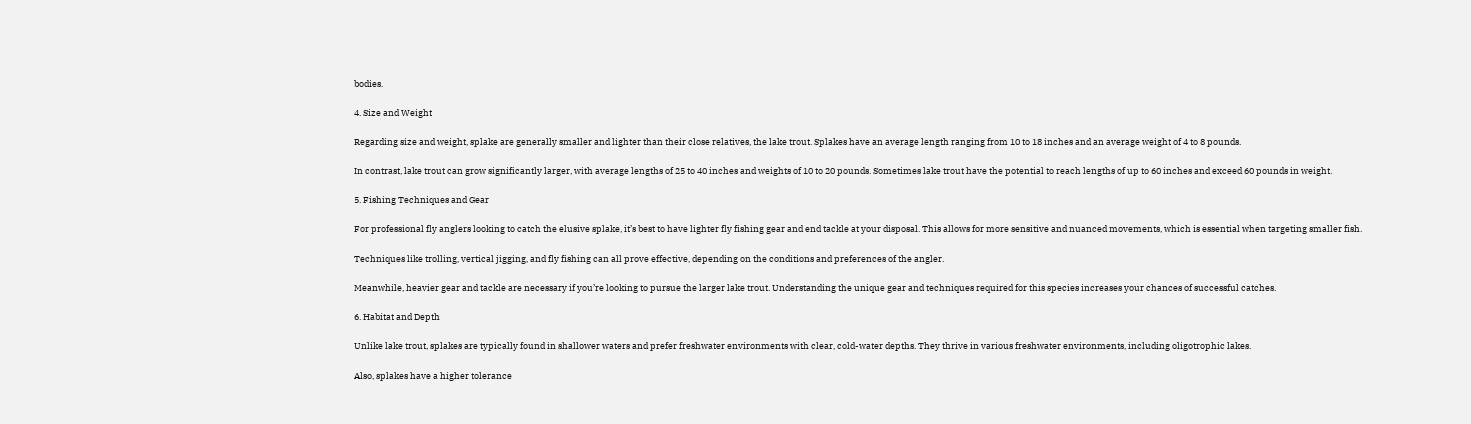bodies.

4. Size and Weight

Regarding size and weight, splake are generally smaller and lighter than their close relatives, the lake trout. Splakes have an average length ranging from 10 to 18 inches and an average weight of 4 to 8 pounds.

In contrast, lake trout can grow significantly larger, with average lengths of 25 to 40 inches and weights of 10 to 20 pounds. Sometimes lake trout have the potential to reach lengths of up to 60 inches and exceed 60 pounds in weight.

5. Fishing Techniques and Gear

For professional fly anglers looking to catch the elusive splake, it’s best to have lighter fly fishing gear and end tackle at your disposal. This allows for more sensitive and nuanced movements, which is essential when targeting smaller fish.

Techniques like trolling, vertical jigging, and fly fishing can all prove effective, depending on the conditions and preferences of the angler.

Meanwhile, heavier gear and tackle are necessary if you’re looking to pursue the larger lake trout. Understanding the unique gear and techniques required for this species increases your chances of successful catches.

6. Habitat and Depth

Unlike lake trout, splakes are typically found in shallower waters and prefer freshwater environments with clear, cold-water depths. They thrive in various freshwater environments, including oligotrophic lakes.

Also, splakes have a higher tolerance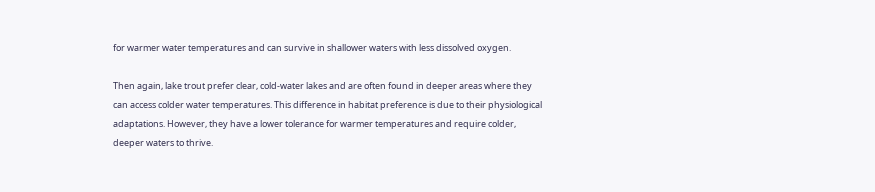for warmer water temperatures and can survive in shallower waters with less dissolved oxygen.

Then again, lake trout prefer clear, cold-water lakes and are often found in deeper areas where they can access colder water temperatures. This difference in habitat preference is due to their physiological adaptations. However, they have a lower tolerance for warmer temperatures and require colder, deeper waters to thrive.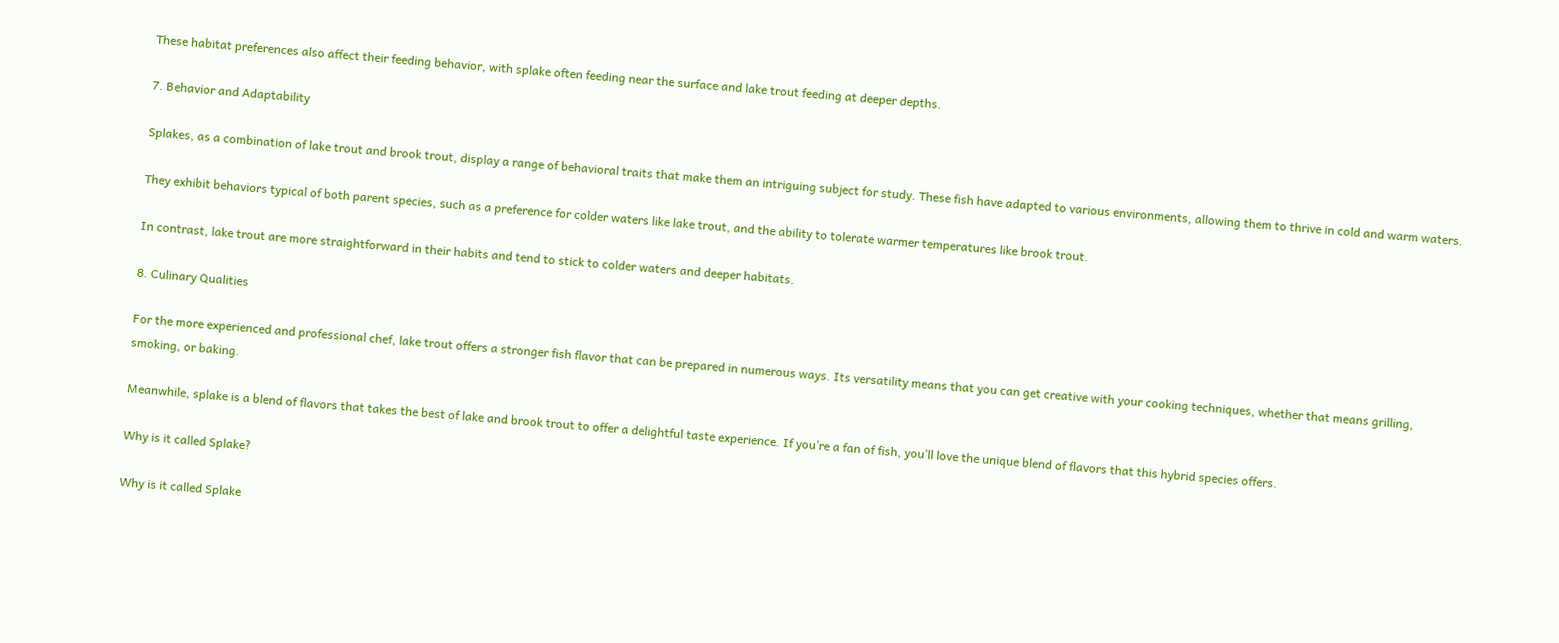These habitat preferences also affect their feeding behavior, with splake often feeding near the surface and lake trout feeding at deeper depths.

7. Behavior and Adaptability

Splakes, as a combination of lake trout and brook trout, display a range of behavioral traits that make them an intriguing subject for study. These fish have adapted to various environments, allowing them to thrive in cold and warm waters.

They exhibit behaviors typical of both parent species, such as a preference for colder waters like lake trout, and the ability to tolerate warmer temperatures like brook trout.

In contrast, lake trout are more straightforward in their habits and tend to stick to colder waters and deeper habitats.

8. Culinary Qualities

For the more experienced and professional chef, lake trout offers a stronger fish flavor that can be prepared in numerous ways. Its versatility means that you can get creative with your cooking techniques, whether that means grilling, smoking, or baking.

Meanwhile, splake is a blend of flavors that takes the best of lake and brook trout to offer a delightful taste experience. If you’re a fan of fish, you’ll love the unique blend of flavors that this hybrid species offers.

Why is it called Splake?

Why is it called Splake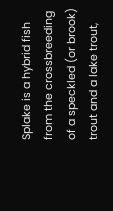Splake is a hybrid fish from the crossbreeding of a speckled (or brook) trout and a lake trout,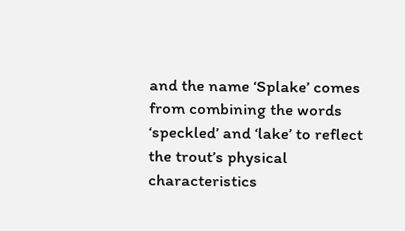and the name ‘Splake’ comes from combining the words ‘speckled’ and ‘lake’ to reflect the trout’s physical characteristics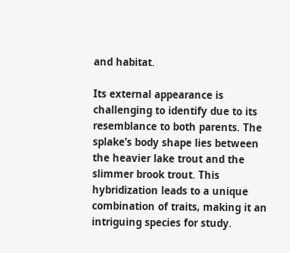and habitat.

Its external appearance is challenging to identify due to its resemblance to both parents. The splake’s body shape lies between the heavier lake trout and the slimmer brook trout. This hybridization leads to a unique combination of traits, making it an intriguing species for study.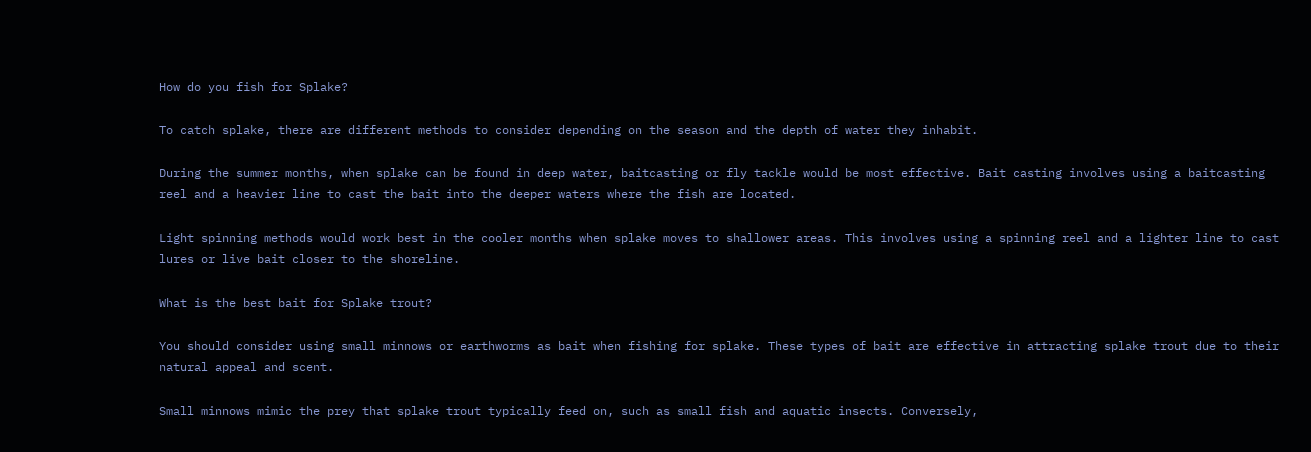How do you fish for Splake?

To catch splake, there are different methods to consider depending on the season and the depth of water they inhabit.

During the summer months, when splake can be found in deep water, baitcasting or fly tackle would be most effective. Bait casting involves using a baitcasting reel and a heavier line to cast the bait into the deeper waters where the fish are located.

Light spinning methods would work best in the cooler months when splake moves to shallower areas. This involves using a spinning reel and a lighter line to cast lures or live bait closer to the shoreline.

What is the best bait for Splake trout?

You should consider using small minnows or earthworms as bait when fishing for splake. These types of bait are effective in attracting splake trout due to their natural appeal and scent.

Small minnows mimic the prey that splake trout typically feed on, such as small fish and aquatic insects. Conversely,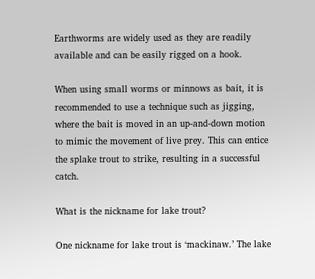Earthworms are widely used as they are readily available and can be easily rigged on a hook.

When using small worms or minnows as bait, it is recommended to use a technique such as jigging, where the bait is moved in an up-and-down motion to mimic the movement of live prey. This can entice the splake trout to strike, resulting in a successful catch.

What is the nickname for lake trout?

One nickname for lake trout is ‘mackinaw.’ The lake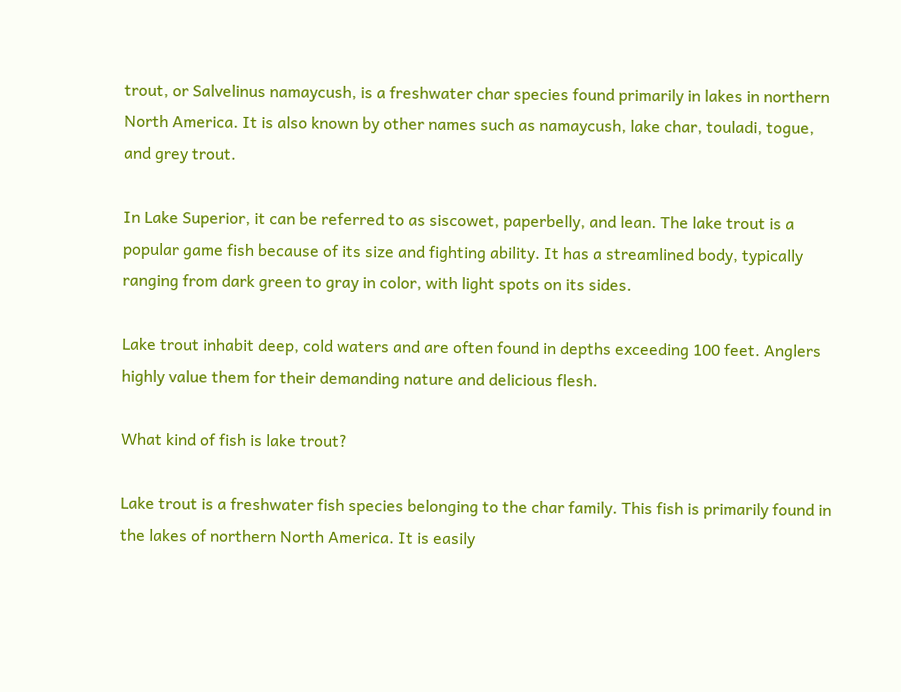trout, or Salvelinus namaycush, is a freshwater char species found primarily in lakes in northern North America. It is also known by other names such as namaycush, lake char, touladi, togue, and grey trout.

In Lake Superior, it can be referred to as siscowet, paperbelly, and lean. The lake trout is a popular game fish because of its size and fighting ability. It has a streamlined body, typically ranging from dark green to gray in color, with light spots on its sides.

Lake trout inhabit deep, cold waters and are often found in depths exceeding 100 feet. Anglers highly value them for their demanding nature and delicious flesh.

What kind of fish is lake trout?

Lake trout is a freshwater fish species belonging to the char family. This fish is primarily found in the lakes of northern North America. It is easily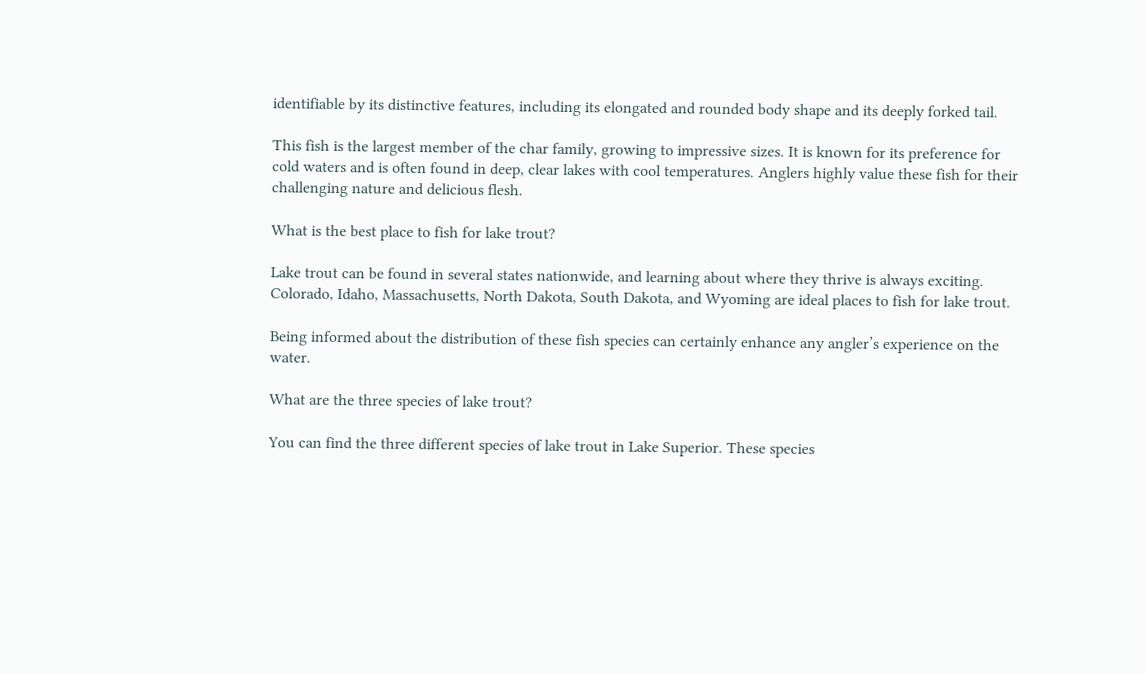identifiable by its distinctive features, including its elongated and rounded body shape and its deeply forked tail.

This fish is the largest member of the char family, growing to impressive sizes. It is known for its preference for cold waters and is often found in deep, clear lakes with cool temperatures. Anglers highly value these fish for their challenging nature and delicious flesh.

What is the best place to fish for lake trout?

Lake trout can be found in several states nationwide, and learning about where they thrive is always exciting. Colorado, Idaho, Massachusetts, North Dakota, South Dakota, and Wyoming are ideal places to fish for lake trout.

Being informed about the distribution of these fish species can certainly enhance any angler’s experience on the water.

What are the three species of lake trout?

You can find the three different species of lake trout in Lake Superior. These species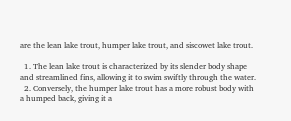are the lean lake trout, humper lake trout, and siscowet lake trout.

  1. The lean lake trout is characterized by its slender body shape and streamlined fins, allowing it to swim swiftly through the water.
  2. Conversely, the humper lake trout has a more robust body with a humped back, giving it a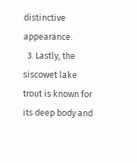distinctive appearance.
  3. Lastly, the siscowet lake trout is known for its deep body and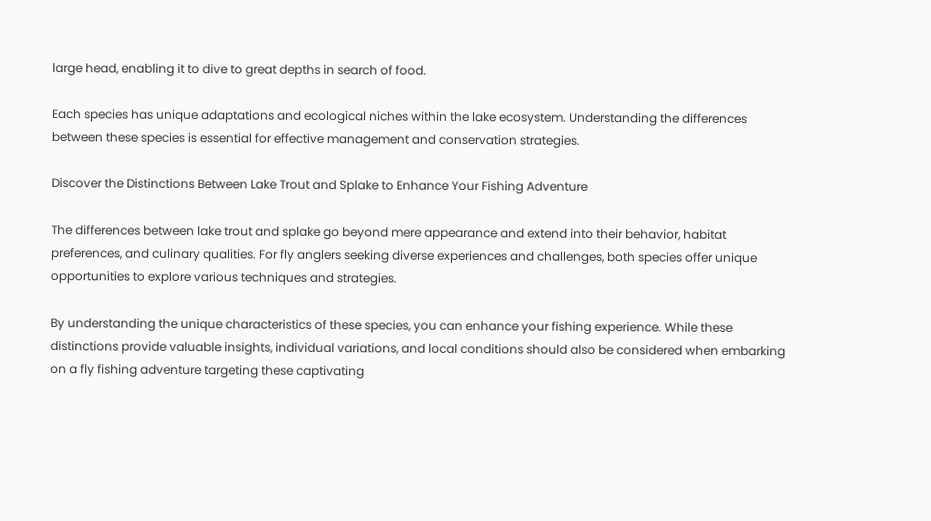large head, enabling it to dive to great depths in search of food.

Each species has unique adaptations and ecological niches within the lake ecosystem. Understanding the differences between these species is essential for effective management and conservation strategies.

Discover the Distinctions Between Lake Trout and Splake to Enhance Your Fishing Adventure

The differences between lake trout and splake go beyond mere appearance and extend into their behavior, habitat preferences, and culinary qualities. For fly anglers seeking diverse experiences and challenges, both species offer unique opportunities to explore various techniques and strategies.

By understanding the unique characteristics of these species, you can enhance your fishing experience. While these distinctions provide valuable insights, individual variations, and local conditions should also be considered when embarking on a fly fishing adventure targeting these captivating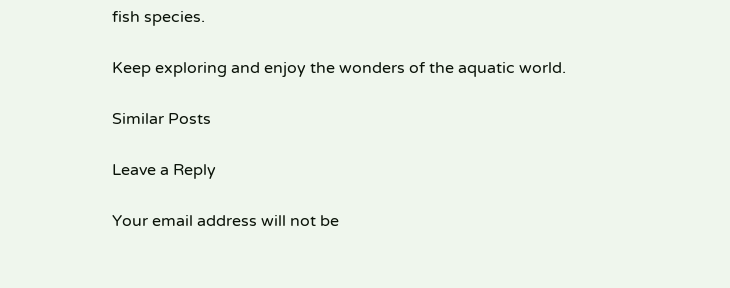fish species.

Keep exploring and enjoy the wonders of the aquatic world.

Similar Posts

Leave a Reply

Your email address will not be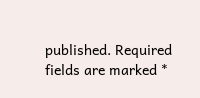published. Required fields are marked *